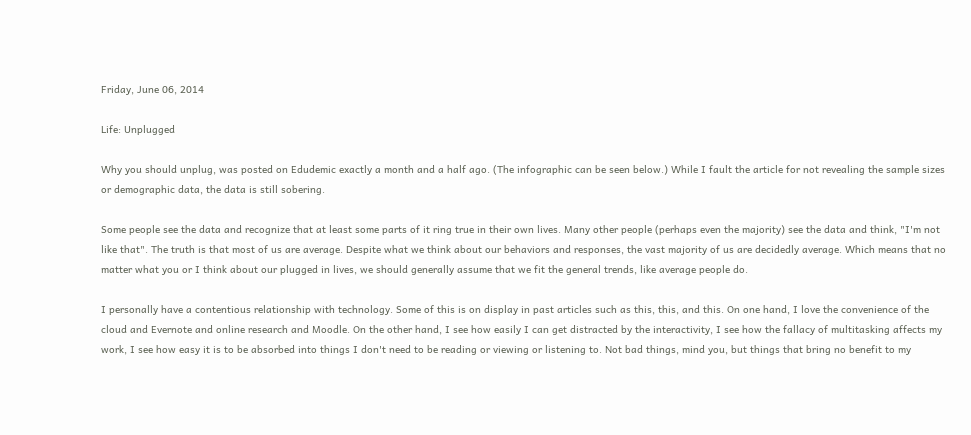Friday, June 06, 2014

Life: Unplugged

Why you should unplug, was posted on Edudemic exactly a month and a half ago. (The infographic can be seen below.) While I fault the article for not revealing the sample sizes or demographic data, the data is still sobering.

Some people see the data and recognize that at least some parts of it ring true in their own lives. Many other people (perhaps even the majority) see the data and think, "I'm not like that". The truth is that most of us are average. Despite what we think about our behaviors and responses, the vast majority of us are decidedly average. Which means that no matter what you or I think about our plugged in lives, we should generally assume that we fit the general trends, like average people do.

I personally have a contentious relationship with technology. Some of this is on display in past articles such as this, this, and this. On one hand, I love the convenience of the cloud and Evernote and online research and Moodle. On the other hand, I see how easily I can get distracted by the interactivity, I see how the fallacy of multitasking affects my work, I see how easy it is to be absorbed into things I don't need to be reading or viewing or listening to. Not bad things, mind you, but things that bring no benefit to my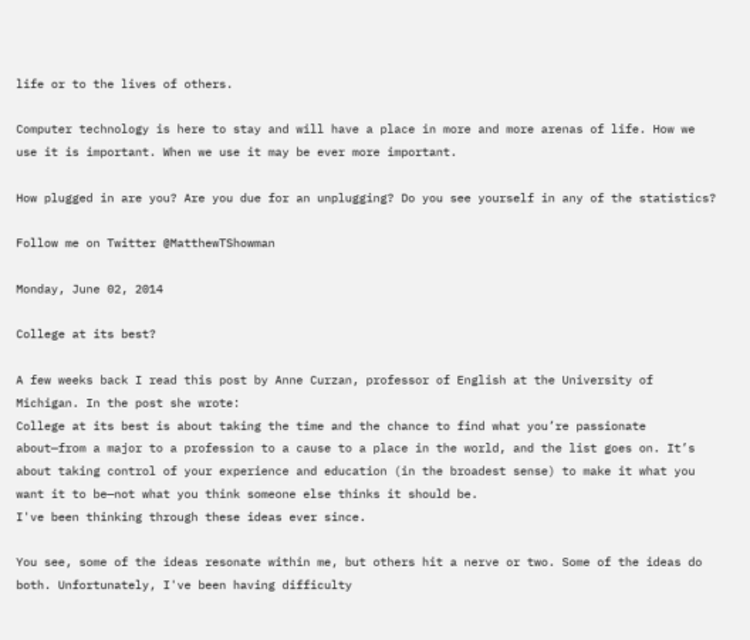life or to the lives of others.

Computer technology is here to stay and will have a place in more and more arenas of life. How we use it is important. When we use it may be ever more important.

How plugged in are you? Are you due for an unplugging? Do you see yourself in any of the statistics?

Follow me on Twitter @MatthewTShowman

Monday, June 02, 2014

College at its best?

A few weeks back I read this post by Anne Curzan, professor of English at the University of Michigan. In the post she wrote:
College at its best is about taking the time and the chance to find what you’re passionate about—from a major to a profession to a cause to a place in the world, and the list goes on. It’s about taking control of your experience and education (in the broadest sense) to make it what you want it to be—not what you think someone else thinks it should be.
I've been thinking through these ideas ever since.

You see, some of the ideas resonate within me, but others hit a nerve or two. Some of the ideas do both. Unfortunately, I've been having difficulty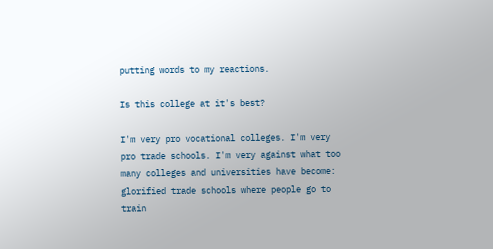putting words to my reactions.

Is this college at it's best?

I'm very pro vocational colleges. I'm very pro trade schools. I'm very against what too many colleges and universities have become: glorified trade schools where people go to train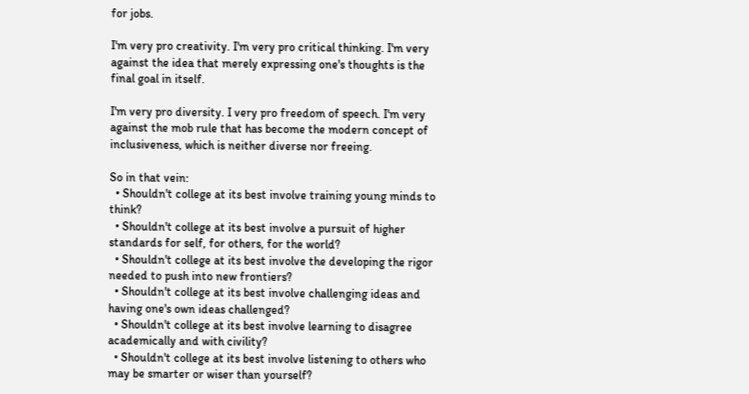for jobs.

I'm very pro creativity. I'm very pro critical thinking. I'm very against the idea that merely expressing one's thoughts is the final goal in itself.

I'm very pro diversity. I very pro freedom of speech. I'm very against the mob rule that has become the modern concept of inclusiveness, which is neither diverse nor freeing.

So in that vein:
  • Shouldn't college at its best involve training young minds to think?
  • Shouldn't college at its best involve a pursuit of higher standards for self, for others, for the world?
  • Shouldn't college at its best involve the developing the rigor needed to push into new frontiers?
  • Shouldn't college at its best involve challenging ideas and having one's own ideas challenged?
  • Shouldn't college at its best involve learning to disagree academically and with civility?
  • Shouldn't college at its best involve listening to others who may be smarter or wiser than yourself?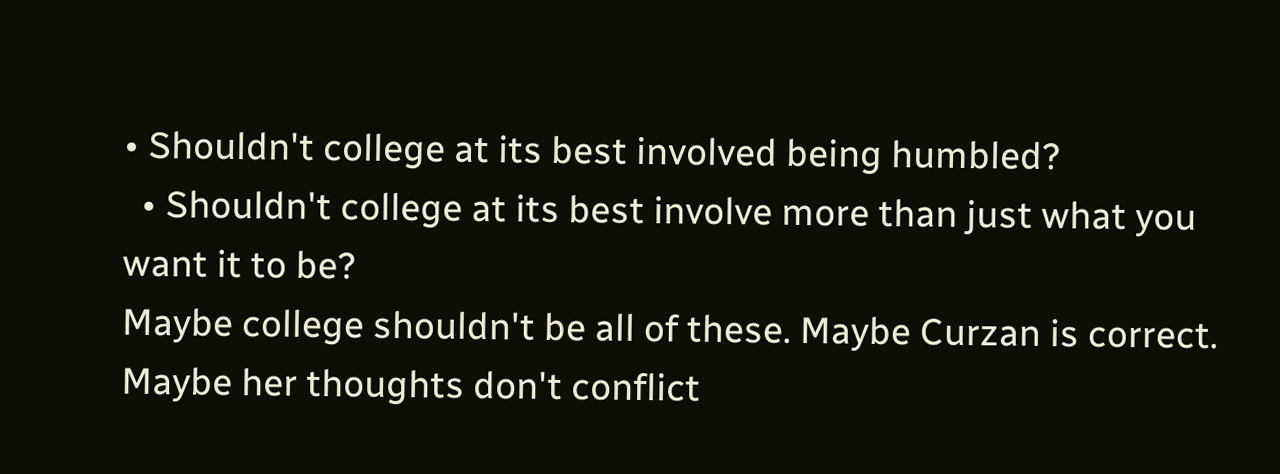• Shouldn't college at its best involved being humbled?
  • Shouldn't college at its best involve more than just what you want it to be?
Maybe college shouldn't be all of these. Maybe Curzan is correct. Maybe her thoughts don't conflict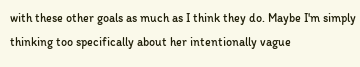with these other goals as much as I think they do. Maybe I'm simply thinking too specifically about her intentionally vague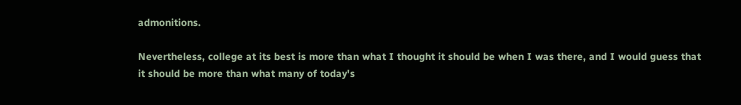admonitions.

Nevertheless, college at its best is more than what I thought it should be when I was there, and I would guess that it should be more than what many of today's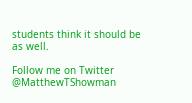students think it should be as well.

Follow me on Twitter @MatthewTShowman